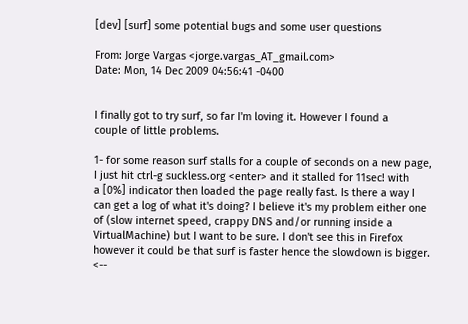[dev] [surf] some potential bugs and some user questions

From: Jorge Vargas <jorge.vargas_AT_gmail.com>
Date: Mon, 14 Dec 2009 04:56:41 -0400


I finally got to try surf, so far I'm loving it. However I found a
couple of little problems.

1- for some reason surf stalls for a couple of seconds on a new page,
I just hit ctrl-g suckless.org <enter> and it stalled for 11sec! with
a [0%] indicator then loaded the page really fast. Is there a way I
can get a log of what it's doing? I believe it's my problem either one
of (slow internet speed, crappy DNS and/or running inside a
VirtualMachine) but I want to be sure. I don't see this in Firefox
however it could be that surf is faster hence the slowdown is bigger.
<--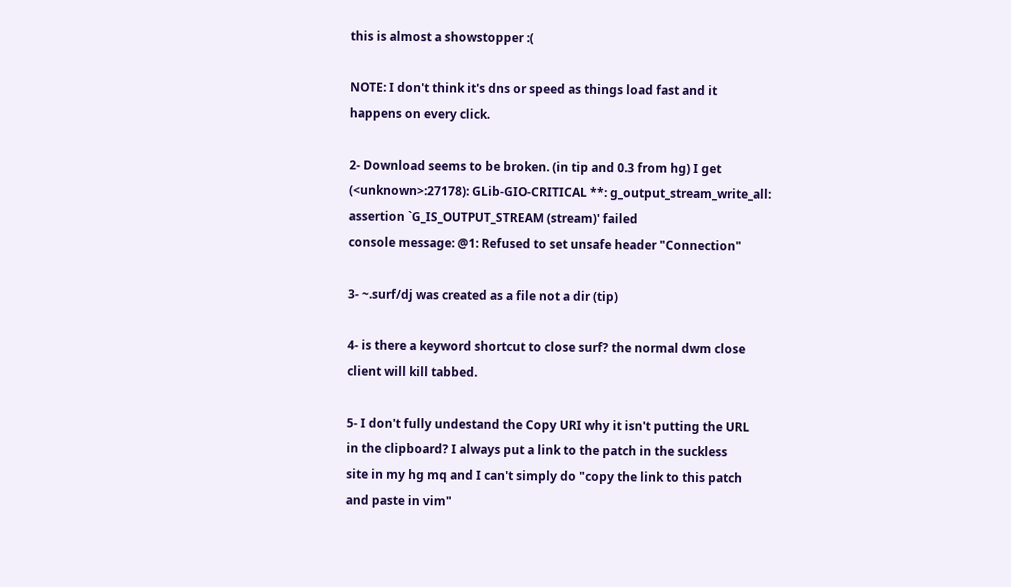this is almost a showstopper :(

NOTE: I don't think it's dns or speed as things load fast and it
happens on every click.

2- Download seems to be broken. (in tip and 0.3 from hg) I get
(<unknown>:27178): GLib-GIO-CRITICAL **: g_output_stream_write_all:
assertion `G_IS_OUTPUT_STREAM (stream)' failed
console message: @1: Refused to set unsafe header "Connection"

3- ~.surf/dj was created as a file not a dir (tip)

4- is there a keyword shortcut to close surf? the normal dwm close
client will kill tabbed.

5- I don't fully undestand the Copy URI why it isn't putting the URL
in the clipboard? I always put a link to the patch in the suckless
site in my hg mq and I can't simply do "copy the link to this patch
and paste in vim"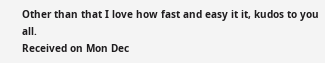Other than that I love how fast and easy it it, kudos to you all.
Received on Mon Dec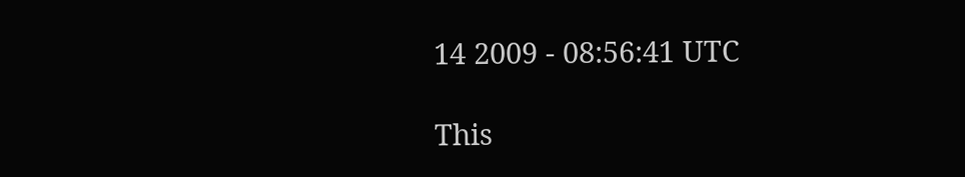14 2009 - 08:56:41 UTC

This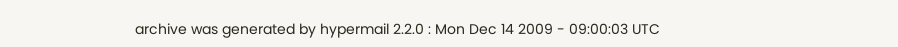archive was generated by hypermail 2.2.0 : Mon Dec 14 2009 - 09:00:03 UTC